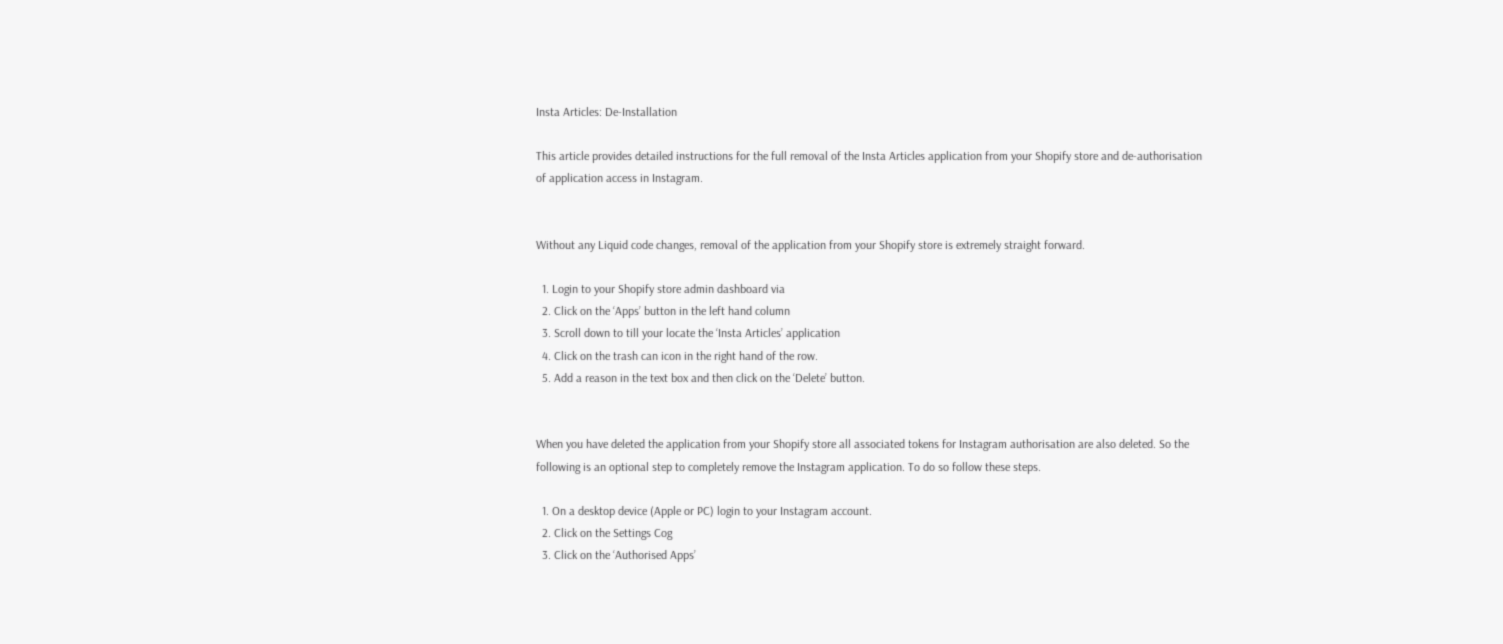Insta Articles: De-Installation

This article provides detailed instructions for the full removal of the Insta Articles application from your Shopify store and de-authorisation of application access in Instagram.


Without any Liquid code changes, removal of the application from your Shopify store is extremely straight forward.

  1. Login to your Shopify store admin dashboard via
  2. Click on the ‘Apps’ button in the left hand column
  3. Scroll down to till your locate the ‘Insta Articles’ application
  4. Click on the trash can icon in the right hand of the row.
  5. Add a reason in the text box and then click on the ‘Delete’ button.


When you have deleted the application from your Shopify store all associated tokens for Instagram authorisation are also deleted. So the following is an optional step to completely remove the Instagram application. To do so follow these steps.

  1. On a desktop device (Apple or PC) login to your Instagram account.
  2. Click on the Settings Cog
  3. Click on the ‘Authorised Apps’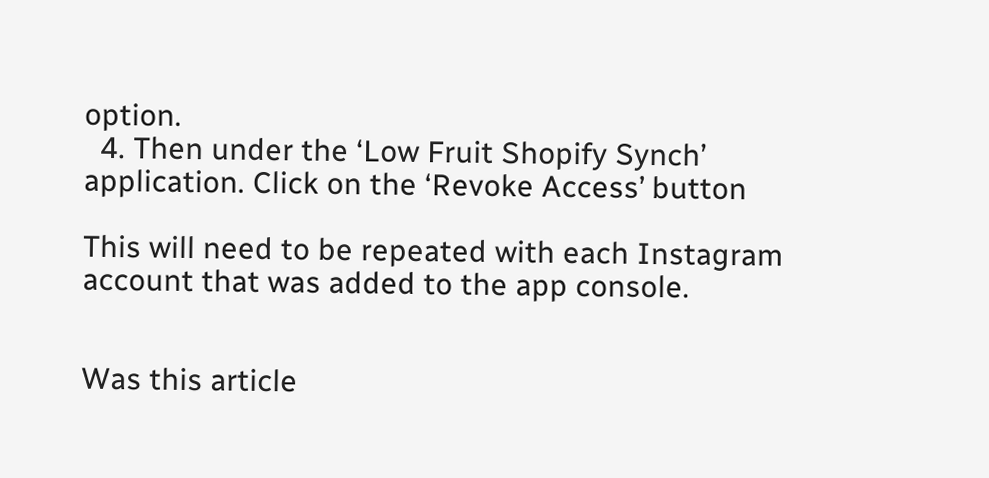option.
  4. Then under the ‘Low Fruit Shopify Synch’ application. Click on the ‘Revoke Access’ button

This will need to be repeated with each Instagram account that was added to the app console.


Was this article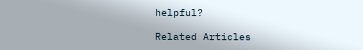helpful?

Related Articles